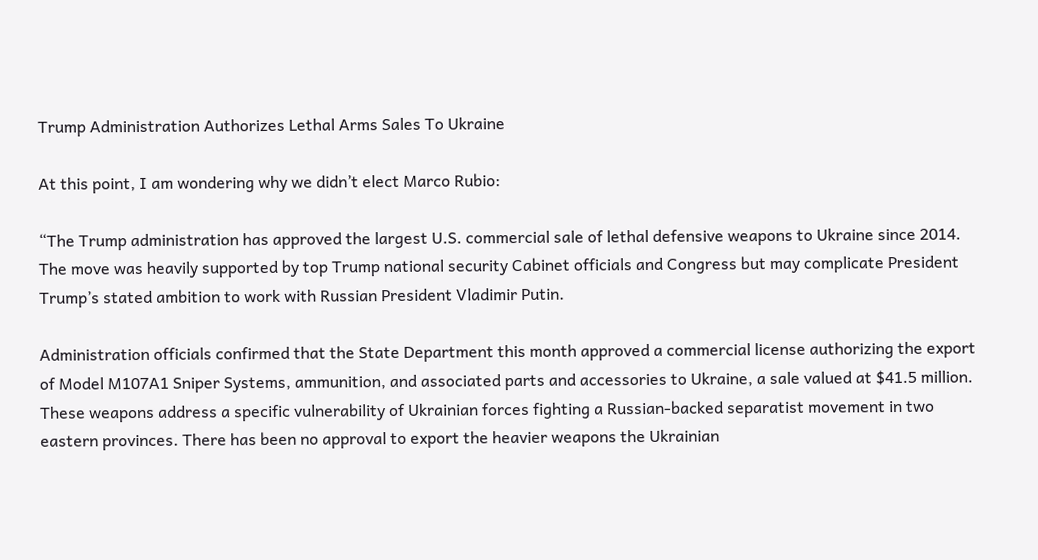Trump Administration Authorizes Lethal Arms Sales To Ukraine

At this point, I am wondering why we didn’t elect Marco Rubio:

“The Trump administration has approved the largest U.S. commercial sale of lethal defensive weapons to Ukraine since 2014. The move was heavily supported by top Trump national security Cabinet officials and Congress but may complicate President Trump’s stated ambition to work with Russian President Vladimir Putin.

Administration officials confirmed that the State Department this month approved a commercial license authorizing the export of Model M107A1 Sniper Systems, ammunition, and associated parts and accessories to Ukraine, a sale valued at $41.5 million. These weapons address a specific vulnerability of Ukrainian forces fighting a Russian-backed separatist movement in two eastern provinces. There has been no approval to export the heavier weapons the Ukrainian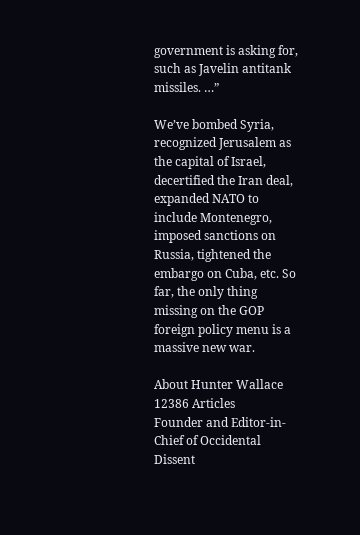government is asking for, such as Javelin antitank missiles. …”

We’ve bombed Syria, recognized Jerusalem as the capital of Israel, decertified the Iran deal, expanded NATO to include Montenegro, imposed sanctions on Russia, tightened the embargo on Cuba, etc. So far, the only thing missing on the GOP foreign policy menu is a massive new war.

About Hunter Wallace 12386 Articles
Founder and Editor-in-Chief of Occidental Dissent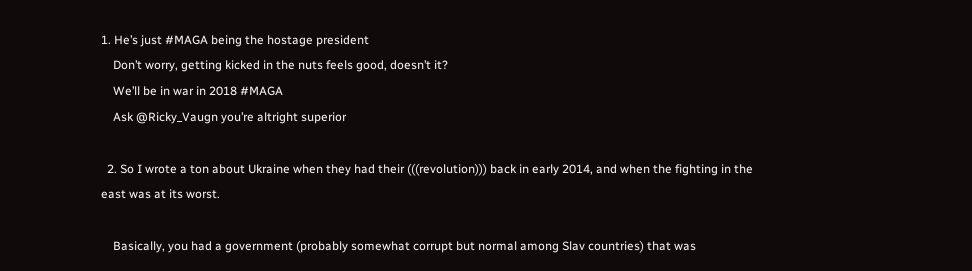1. He’s just #MAGA being the hostage president
    Don’t worry, getting kicked in the nuts feels good, doesn’t it?
    We’ll be in war in 2018 #MAGA
    Ask @Ricky_Vaugn you’re altright superior

  2. So I wrote a ton about Ukraine when they had their (((revolution))) back in early 2014, and when the fighting in the east was at its worst.

    Basically, you had a government (probably somewhat corrupt but normal among Slav countries) that was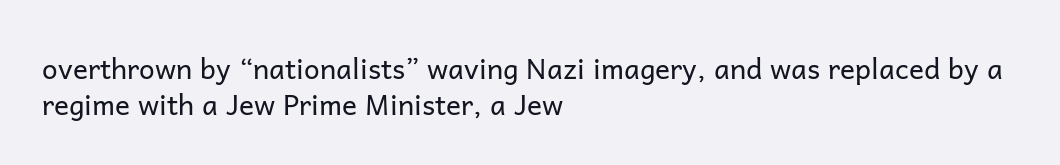overthrown by “nationalists” waving Nazi imagery, and was replaced by a regime with a Jew Prime Minister, a Jew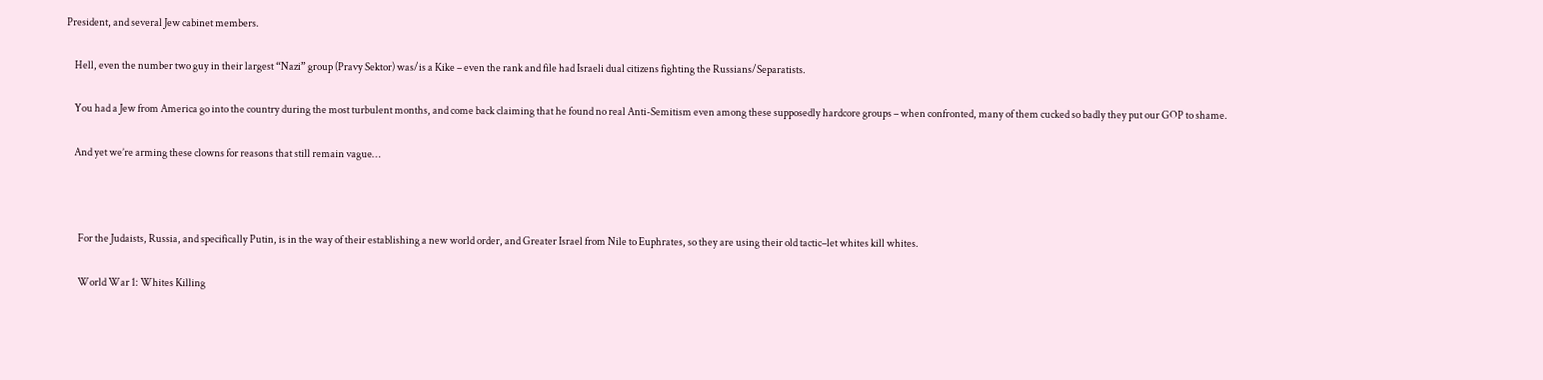President, and several Jew cabinet members.

    Hell, even the number two guy in their largest “Nazi” group (Pravy Sektor) was/is a Kike – even the rank and file had Israeli dual citizens fighting the Russians/Separatists.

    You had a Jew from America go into the country during the most turbulent months, and come back claiming that he found no real Anti-Semitism even among these supposedly hardcore groups – when confronted, many of them cucked so badly they put our GOP to shame.

    And yet we’re arming these clowns for reasons that still remain vague…



      For the Judaists, Russia, and specifically Putin, is in the way of their establishing a new world order, and Greater Israel from Nile to Euphrates, so they are using their old tactic–let whites kill whites.

      World War 1: Whites Killing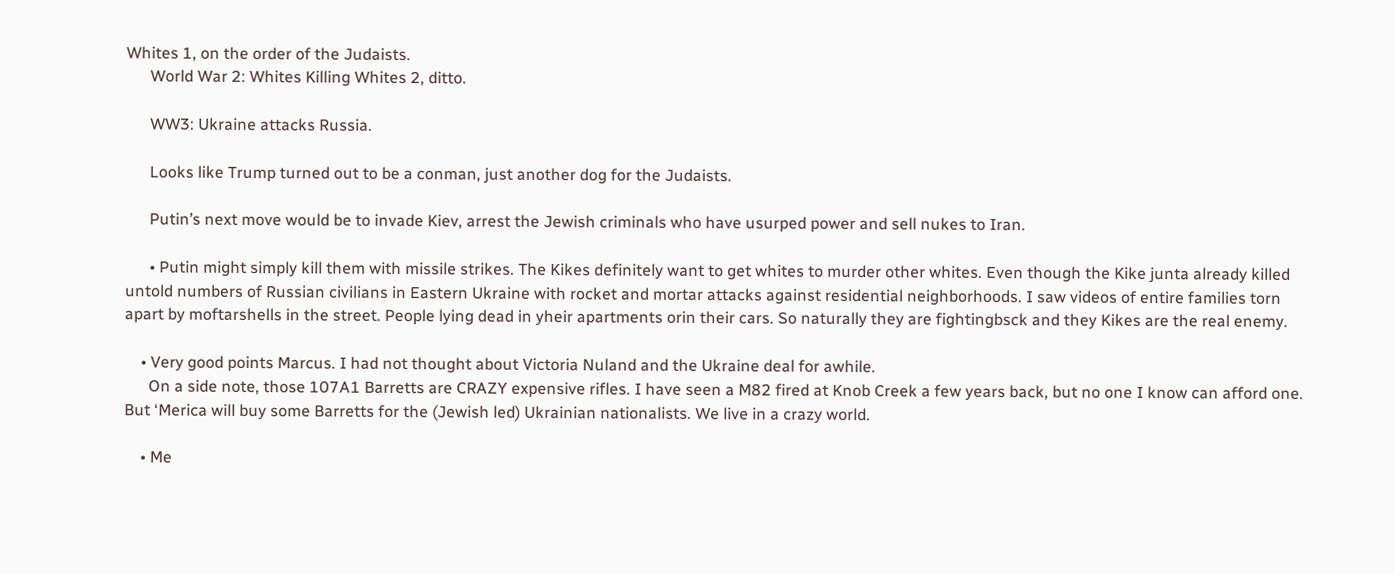Whites 1, on the order of the Judaists.
      World War 2: Whites Killing Whites 2, ditto.

      WW3: Ukraine attacks Russia.

      Looks like Trump turned out to be a conman, just another dog for the Judaists.

      Putin’s next move would be to invade Kiev, arrest the Jewish criminals who have usurped power and sell nukes to Iran.

      • Putin might simply kill them with missile strikes. The Kikes definitely want to get whites to murder other whites. Even though the Kike junta already killed untold numbers of Russian civilians in Eastern Ukraine with rocket and mortar attacks against residential neighborhoods. I saw videos of entire families torn apart by moftarshells in the street. People lying dead in yheir apartments orin their cars. So naturally they are fightingbsck and they Kikes are the real enemy.

    • Very good points Marcus. I had not thought about Victoria Nuland and the Ukraine deal for awhile.
      On a side note, those 107A1 Barretts are CRAZY expensive rifles. I have seen a M82 fired at Knob Creek a few years back, but no one I know can afford one. But ‘Merica will buy some Barretts for the (Jewish led) Ukrainian nationalists. We live in a crazy world.

    • Me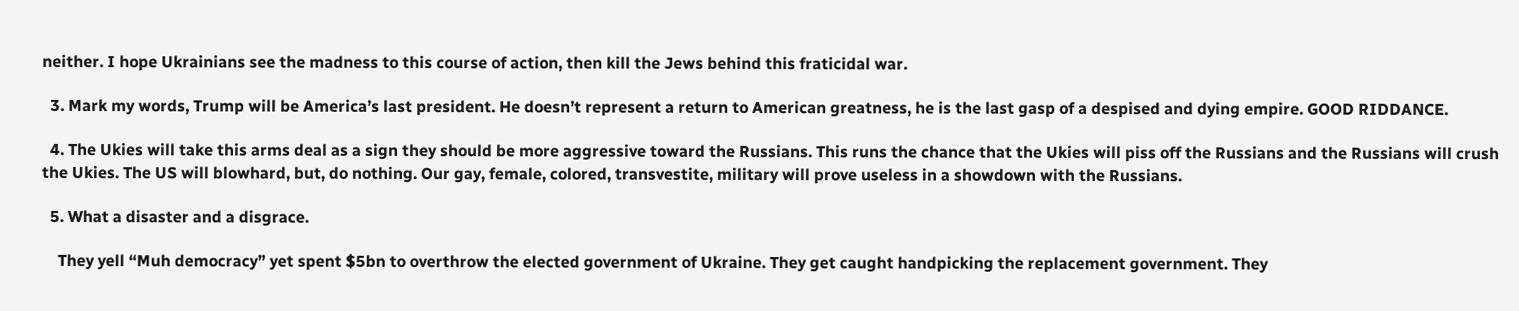neither. I hope Ukrainians see the madness to this course of action, then kill the Jews behind this fraticidal war.

  3. Mark my words, Trump will be America’s last president. He doesn’t represent a return to American greatness, he is the last gasp of a despised and dying empire. GOOD RIDDANCE.

  4. The Ukies will take this arms deal as a sign they should be more aggressive toward the Russians. This runs the chance that the Ukies will piss off the Russians and the Russians will crush the Ukies. The US will blowhard, but, do nothing. Our gay, female, colored, transvestite, military will prove useless in a showdown with the Russians.

  5. What a disaster and a disgrace.

    They yell “Muh democracy” yet spent $5bn to overthrow the elected government of Ukraine. They get caught handpicking the replacement government. They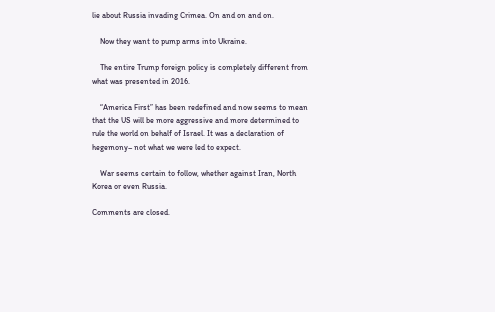lie about Russia invading Crimea. On and on and on.

    Now they want to pump arms into Ukraine.

    The entire Trump foreign policy is completely different from what was presented in 2016.

    “America First” has been redefined and now seems to mean that the US will be more aggressive and more determined to rule the world on behalf of Israel. It was a declaration of hegemony– not what we were led to expect.

    War seems certain to follow, whether against Iran, North Korea or even Russia.

Comments are closed.